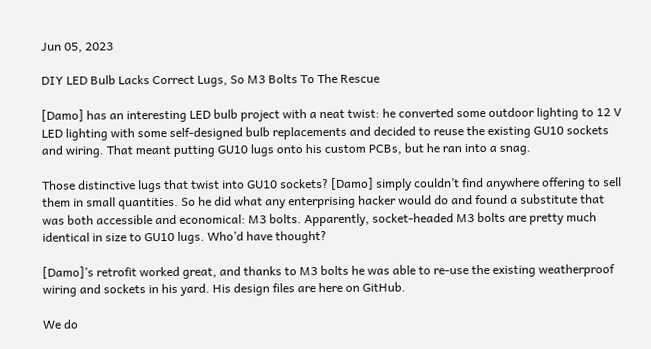Jun 05, 2023

DIY LED Bulb Lacks Correct Lugs, So M3 Bolts To The Rescue

[Damo] has an interesting LED bulb project with a neat twist: he converted some outdoor lighting to 12 V LED lighting with some self-designed bulb replacements and decided to reuse the existing GU10 sockets and wiring. That meant putting GU10 lugs onto his custom PCBs, but he ran into a snag.

Those distinctive lugs that twist into GU10 sockets? [Damo] simply couldn’t find anywhere offering to sell them in small quantities. So he did what any enterprising hacker would do and found a substitute that was both accessible and economical: M3 bolts. Apparently, socket-headed M3 bolts are pretty much identical in size to GU10 lugs. Who’d have thought?

[Damo]’s retrofit worked great, and thanks to M3 bolts he was able to re-use the existing weatherproof wiring and sockets in his yard. His design files are here on GitHub.

We do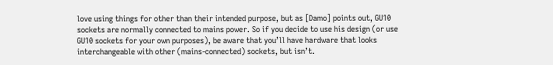love using things for other than their intended purpose, but as [Damo] points out, GU10 sockets are normally connected to mains power. So if you decide to use his design (or use GU10 sockets for your own purposes), be aware that you’ll have hardware that looks interchangeable with other (mains-connected) sockets, but isn’t.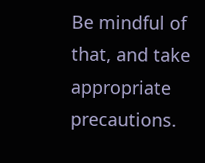Be mindful of that, and take appropriate precautions.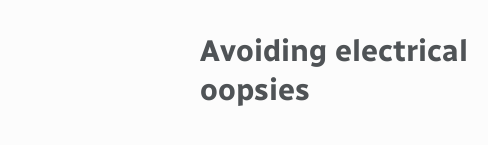Avoiding electrical oopsies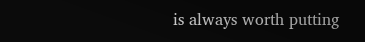is always worth putting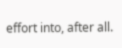effort into, after all.